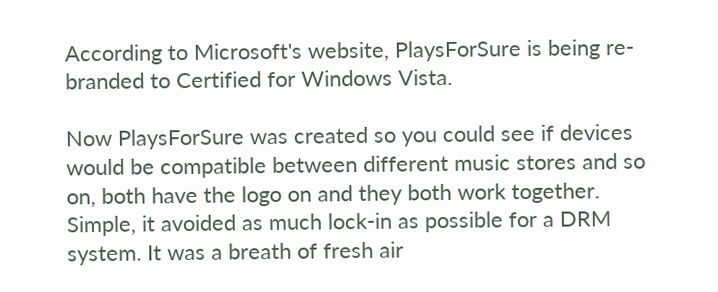According to Microsoft's website, PlaysForSure is being re-branded to Certified for Windows Vista.

Now PlaysForSure was created so you could see if devices would be compatible between different music stores and so on, both have the logo on and they both work together. Simple, it avoided as much lock-in as possible for a DRM system. It was a breath of fresh air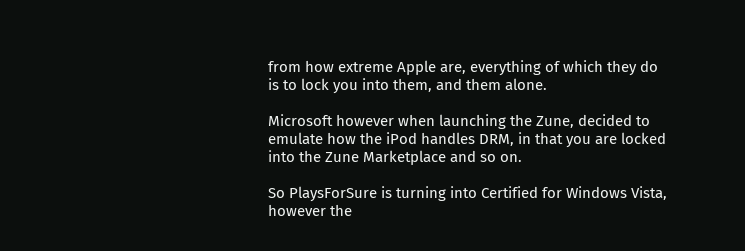from how extreme Apple are, everything of which they do is to lock you into them, and them alone.

Microsoft however when launching the Zune, decided to emulate how the iPod handles DRM, in that you are locked into the Zune Marketplace and so on.

So PlaysForSure is turning into Certified for Windows Vista, however the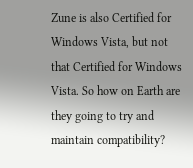Zune is also Certified for Windows Vista, but not that Certified for Windows Vista. So how on Earth are they going to try and maintain compatibility?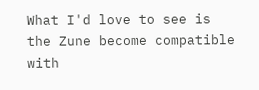What I'd love to see is the Zune become compatible with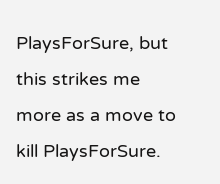PlaysForSure, but this strikes me more as a move to kill PlaysForSure.